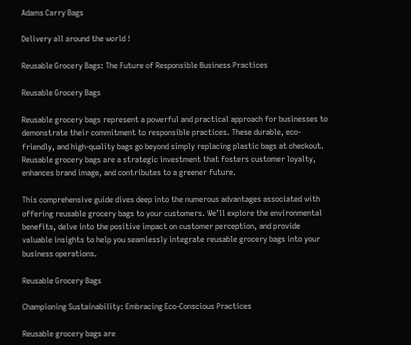Adams Carry Bags

Delivery all around the world !

Reusable Grocery Bags: The Future of Responsible Business Practices

Reusable Grocery Bags

Reusable grocery bags represent a powerful and practical approach for businesses to demonstrate their commitment to responsible practices. These durable, eco-friendly, and high-quality bags go beyond simply replacing plastic bags at checkout. Reusable grocery bags are a strategic investment that fosters customer loyalty, enhances brand image, and contributes to a greener future.

This comprehensive guide dives deep into the numerous advantages associated with offering reusable grocery bags to your customers. We’ll explore the environmental benefits, delve into the positive impact on customer perception, and provide valuable insights to help you seamlessly integrate reusable grocery bags into your business operations.

Reusable Grocery Bags

Championing Sustainability: Embracing Eco-Conscious Practices

Reusable grocery bags are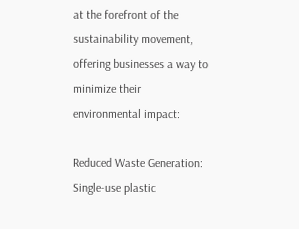at the forefront of the sustainability movement, offering businesses a way to minimize their environmental impact:

Reduced Waste Generation: Single-use plastic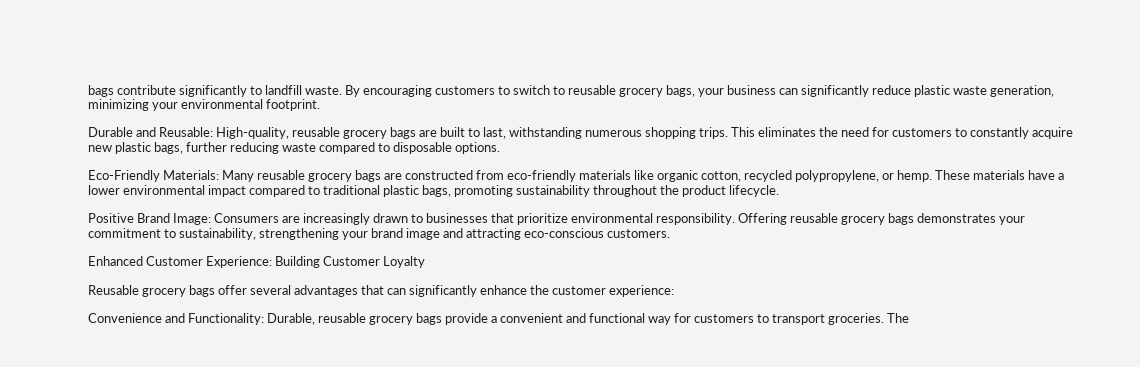bags contribute significantly to landfill waste. By encouraging customers to switch to reusable grocery bags, your business can significantly reduce plastic waste generation, minimizing your environmental footprint.

Durable and Reusable: High-quality, reusable grocery bags are built to last, withstanding numerous shopping trips. This eliminates the need for customers to constantly acquire new plastic bags, further reducing waste compared to disposable options.

Eco-Friendly Materials: Many reusable grocery bags are constructed from eco-friendly materials like organic cotton, recycled polypropylene, or hemp. These materials have a lower environmental impact compared to traditional plastic bags, promoting sustainability throughout the product lifecycle.

Positive Brand Image: Consumers are increasingly drawn to businesses that prioritize environmental responsibility. Offering reusable grocery bags demonstrates your commitment to sustainability, strengthening your brand image and attracting eco-conscious customers.

Enhanced Customer Experience: Building Customer Loyalty

Reusable grocery bags offer several advantages that can significantly enhance the customer experience:

Convenience and Functionality: Durable, reusable grocery bags provide a convenient and functional way for customers to transport groceries. The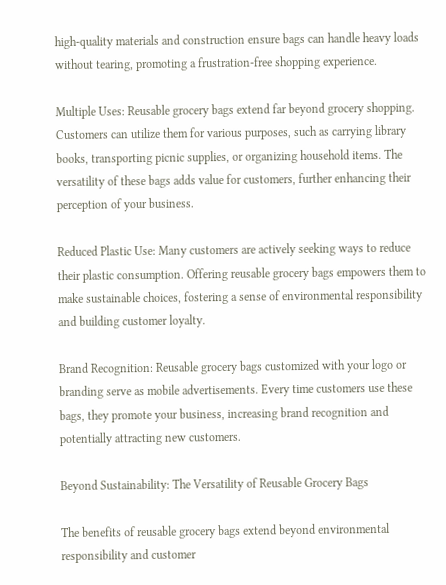high-quality materials and construction ensure bags can handle heavy loads without tearing, promoting a frustration-free shopping experience.

Multiple Uses: Reusable grocery bags extend far beyond grocery shopping. Customers can utilize them for various purposes, such as carrying library books, transporting picnic supplies, or organizing household items. The versatility of these bags adds value for customers, further enhancing their perception of your business.

Reduced Plastic Use: Many customers are actively seeking ways to reduce their plastic consumption. Offering reusable grocery bags empowers them to make sustainable choices, fostering a sense of environmental responsibility and building customer loyalty.

Brand Recognition: Reusable grocery bags customized with your logo or branding serve as mobile advertisements. Every time customers use these bags, they promote your business, increasing brand recognition and potentially attracting new customers.

Beyond Sustainability: The Versatility of Reusable Grocery Bags

The benefits of reusable grocery bags extend beyond environmental responsibility and customer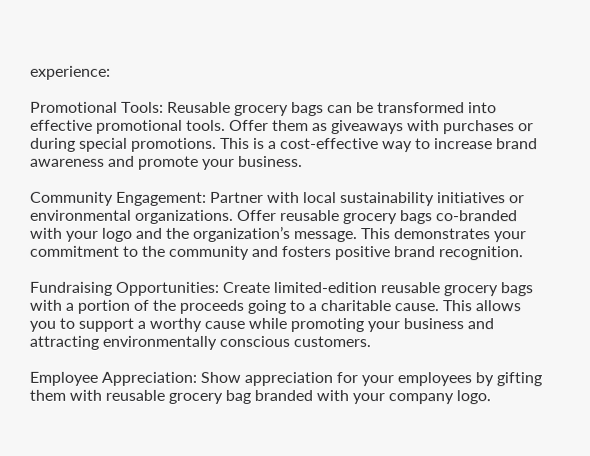experience:

Promotional Tools: Reusable grocery bags can be transformed into effective promotional tools. Offer them as giveaways with purchases or during special promotions. This is a cost-effective way to increase brand awareness and promote your business.

Community Engagement: Partner with local sustainability initiatives or environmental organizations. Offer reusable grocery bags co-branded with your logo and the organization’s message. This demonstrates your commitment to the community and fosters positive brand recognition.

Fundraising Opportunities: Create limited-edition reusable grocery bags with a portion of the proceeds going to a charitable cause. This allows you to support a worthy cause while promoting your business and attracting environmentally conscious customers.

Employee Appreciation: Show appreciation for your employees by gifting them with reusable grocery bag branded with your company logo.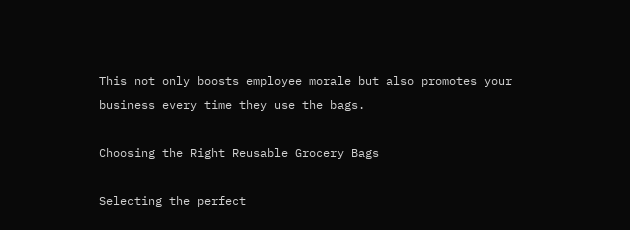This not only boosts employee morale but also promotes your business every time they use the bags.

Choosing the Right Reusable Grocery Bags

Selecting the perfect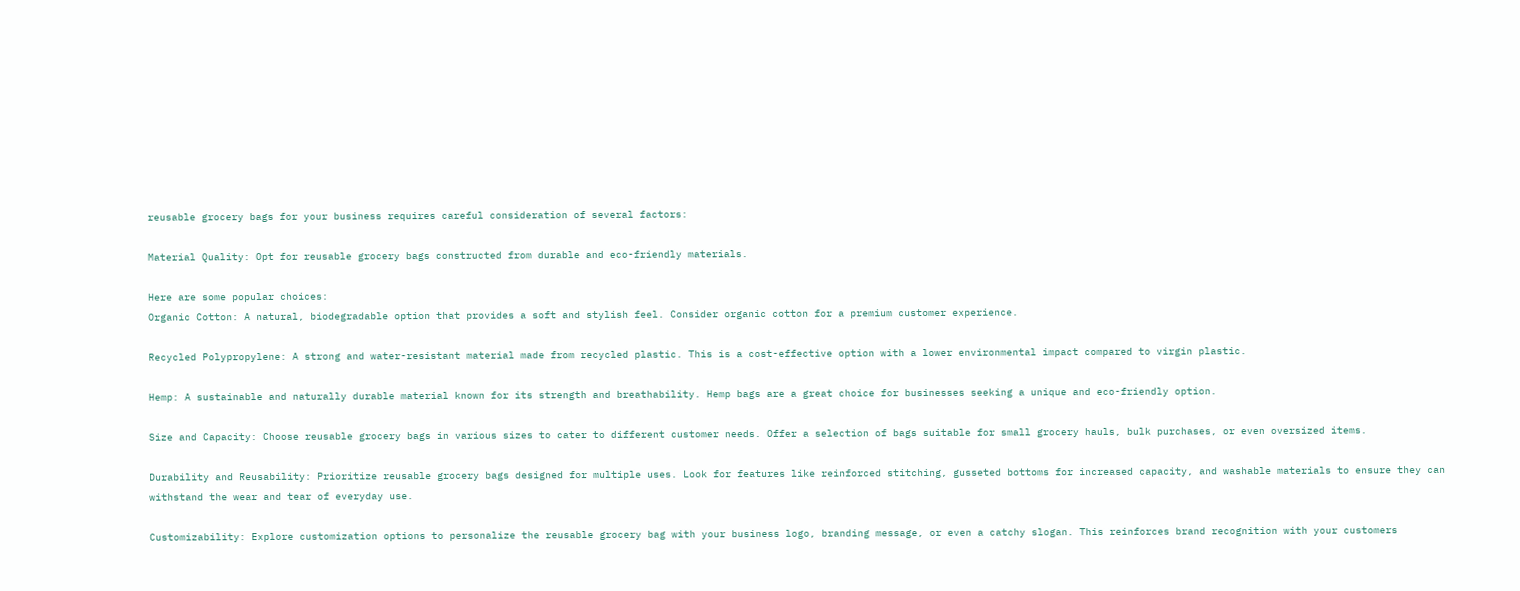reusable grocery bags for your business requires careful consideration of several factors:

Material Quality: Opt for reusable grocery bags constructed from durable and eco-friendly materials.

Here are some popular choices:
Organic Cotton: A natural, biodegradable option that provides a soft and stylish feel. Consider organic cotton for a premium customer experience.

Recycled Polypropylene: A strong and water-resistant material made from recycled plastic. This is a cost-effective option with a lower environmental impact compared to virgin plastic.

Hemp: A sustainable and naturally durable material known for its strength and breathability. Hemp bags are a great choice for businesses seeking a unique and eco-friendly option.

Size and Capacity: Choose reusable grocery bags in various sizes to cater to different customer needs. Offer a selection of bags suitable for small grocery hauls, bulk purchases, or even oversized items.

Durability and Reusability: Prioritize reusable grocery bags designed for multiple uses. Look for features like reinforced stitching, gusseted bottoms for increased capacity, and washable materials to ensure they can withstand the wear and tear of everyday use.

Customizability: Explore customization options to personalize the reusable grocery bag with your business logo, branding message, or even a catchy slogan. This reinforces brand recognition with your customers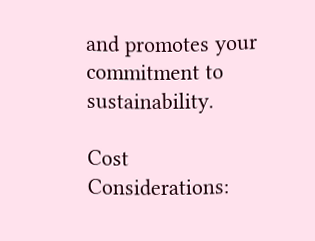and promotes your commitment to sustainability.

Cost Considerations: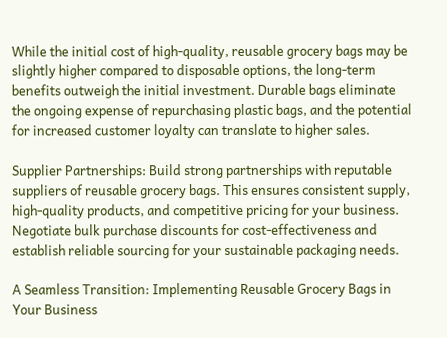While the initial cost of high-quality, reusable grocery bags may be slightly higher compared to disposable options, the long-term benefits outweigh the initial investment. Durable bags eliminate the ongoing expense of repurchasing plastic bags, and the potential for increased customer loyalty can translate to higher sales.

Supplier Partnerships: Build strong partnerships with reputable suppliers of reusable grocery bags. This ensures consistent supply, high-quality products, and competitive pricing for your business. Negotiate bulk purchase discounts for cost-effectiveness and establish reliable sourcing for your sustainable packaging needs.

A Seamless Transition: Implementing Reusable Grocery Bags in Your Business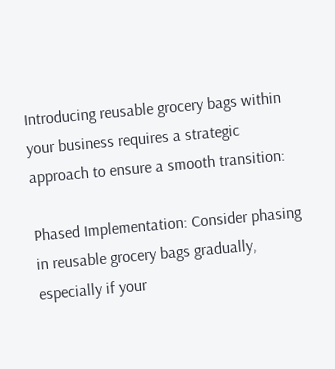Introducing reusable grocery bags within your business requires a strategic approach to ensure a smooth transition:

Phased Implementation: Consider phasing in reusable grocery bags gradually, especially if your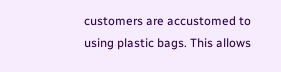customers are accustomed to using plastic bags. This allows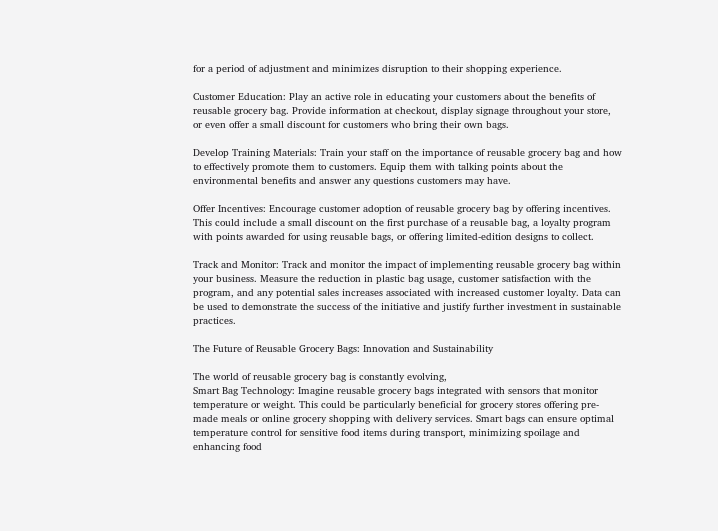for a period of adjustment and minimizes disruption to their shopping experience.

Customer Education: Play an active role in educating your customers about the benefits of reusable grocery bag. Provide information at checkout, display signage throughout your store, or even offer a small discount for customers who bring their own bags.

Develop Training Materials: Train your staff on the importance of reusable grocery bag and how to effectively promote them to customers. Equip them with talking points about the environmental benefits and answer any questions customers may have.

Offer Incentives: Encourage customer adoption of reusable grocery bag by offering incentives. This could include a small discount on the first purchase of a reusable bag, a loyalty program with points awarded for using reusable bags, or offering limited-edition designs to collect.

Track and Monitor: Track and monitor the impact of implementing reusable grocery bag within your business. Measure the reduction in plastic bag usage, customer satisfaction with the program, and any potential sales increases associated with increased customer loyalty. Data can be used to demonstrate the success of the initiative and justify further investment in sustainable practices.

The Future of Reusable Grocery Bags: Innovation and Sustainability

The world of reusable grocery bag is constantly evolving,
Smart Bag Technology: Imagine reusable grocery bags integrated with sensors that monitor temperature or weight. This could be particularly beneficial for grocery stores offering pre-made meals or online grocery shopping with delivery services. Smart bags can ensure optimal temperature control for sensitive food items during transport, minimizing spoilage and enhancing food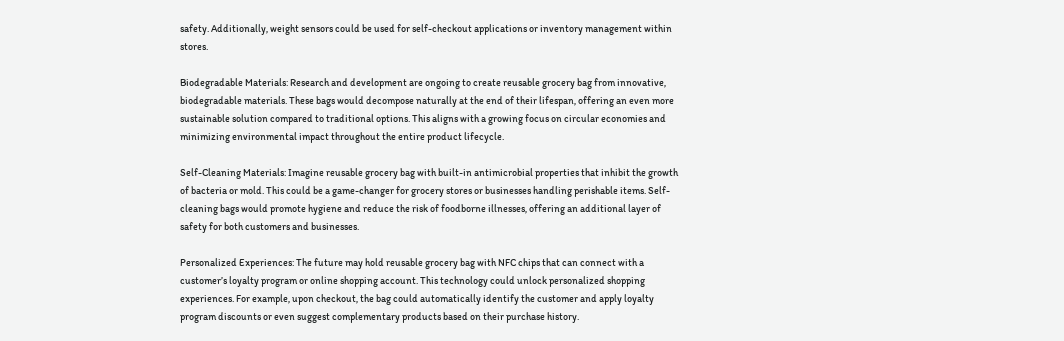safety. Additionally, weight sensors could be used for self-checkout applications or inventory management within stores.

Biodegradable Materials: Research and development are ongoing to create reusable grocery bag from innovative, biodegradable materials. These bags would decompose naturally at the end of their lifespan, offering an even more sustainable solution compared to traditional options. This aligns with a growing focus on circular economies and minimizing environmental impact throughout the entire product lifecycle.

Self-Cleaning Materials: Imagine reusable grocery bag with built-in antimicrobial properties that inhibit the growth of bacteria or mold. This could be a game-changer for grocery stores or businesses handling perishable items. Self-cleaning bags would promote hygiene and reduce the risk of foodborne illnesses, offering an additional layer of safety for both customers and businesses.

Personalized Experiences: The future may hold reusable grocery bag with NFC chips that can connect with a customer’s loyalty program or online shopping account. This technology could unlock personalized shopping experiences. For example, upon checkout, the bag could automatically identify the customer and apply loyalty program discounts or even suggest complementary products based on their purchase history.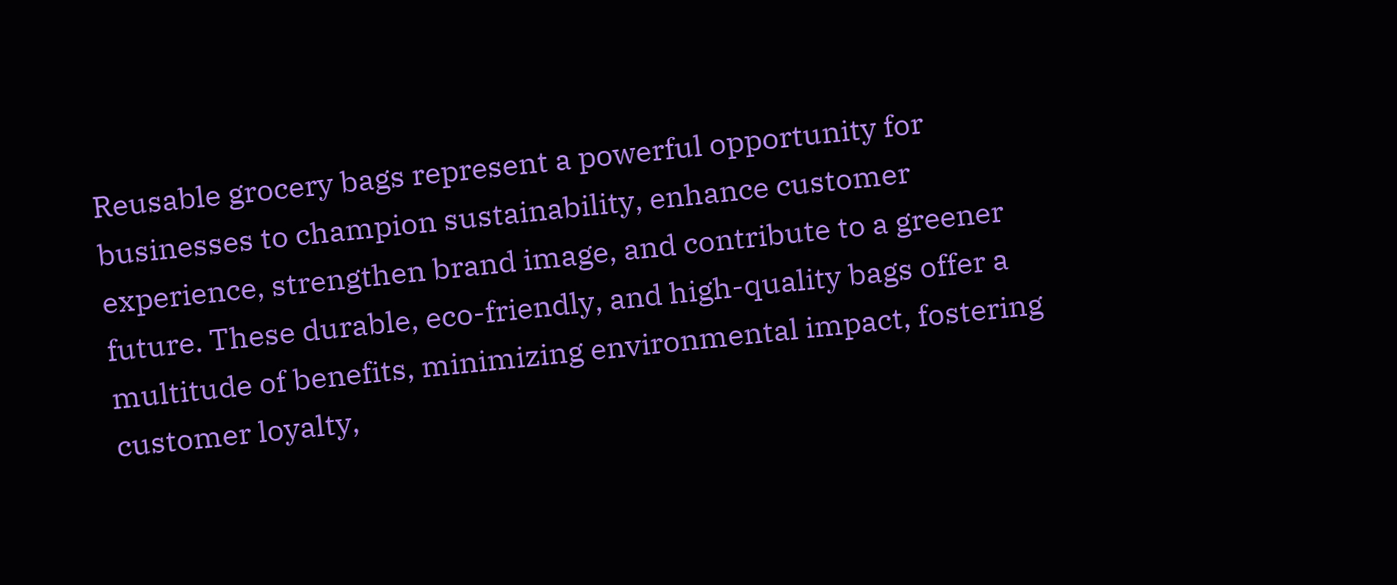Reusable grocery bags represent a powerful opportunity for businesses to champion sustainability, enhance customer experience, strengthen brand image, and contribute to a greener future. These durable, eco-friendly, and high-quality bags offer a multitude of benefits, minimizing environmental impact, fostering customer loyalty,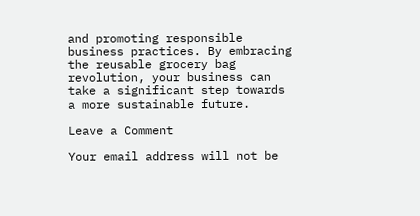and promoting responsible business practices. By embracing the reusable grocery bag revolution, your business can take a significant step towards a more sustainable future.

Leave a Comment

Your email address will not be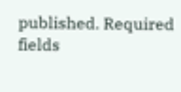published. Required fields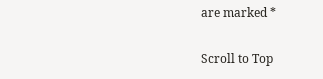are marked *

Scroll to Top